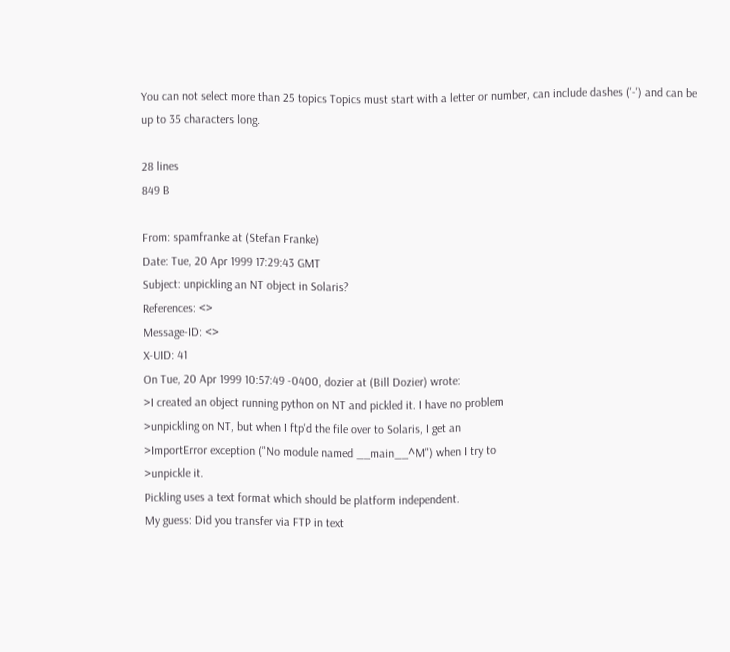You can not select more than 25 topics Topics must start with a letter or number, can include dashes ('-') and can be up to 35 characters long.

28 lines
849 B

From: spamfranke at (Stefan Franke)
Date: Tue, 20 Apr 1999 17:29:43 GMT
Subject: unpickling an NT object in Solaris?
References: <>
Message-ID: <>
X-UID: 41
On Tue, 20 Apr 1999 10:57:49 -0400, dozier at (Bill Dozier) wrote:
>I created an object running python on NT and pickled it. I have no problem
>unpickling on NT, but when I ftp'd the file over to Solaris, I get an
>ImportError exception ("No module named __main__^M") when I try to
>unpickle it.
Pickling uses a text format which should be platform independent.
My guess: Did you transfer via FTP in text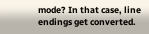mode? In that case, line
endings get converted.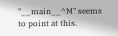"__main__^M" seems to point at this.